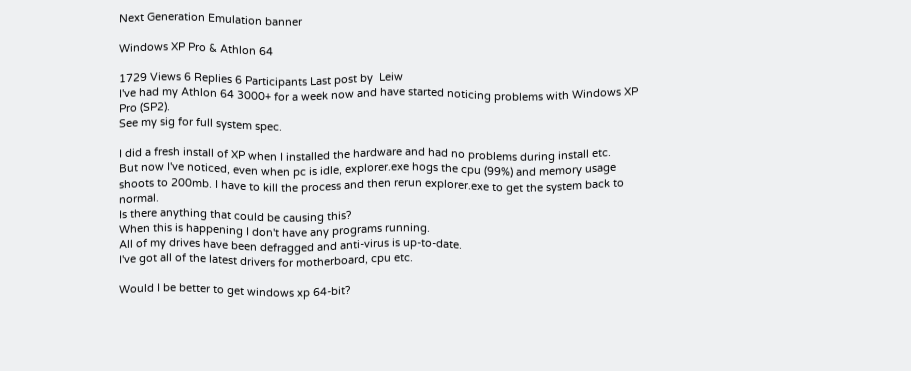Next Generation Emulation banner

Windows XP Pro & Athlon 64

1729 Views 6 Replies 6 Participants Last post by  Leiw
I've had my Athlon 64 3000+ for a week now and have started noticing problems with Windows XP Pro (SP2).
See my sig for full system spec.

I did a fresh install of XP when I installed the hardware and had no problems during install etc.
But now I've noticed, even when pc is idle, explorer.exe hogs the cpu (99%) and memory usage shoots to 200mb. I have to kill the process and then rerun explorer.exe to get the system back to normal.
Is there anything that could be causing this?
When this is happening I don't have any programs running.
All of my drives have been defragged and anti-virus is up-to-date.
I've got all of the latest drivers for motherboard, cpu etc.

Would I be better to get windows xp 64-bit?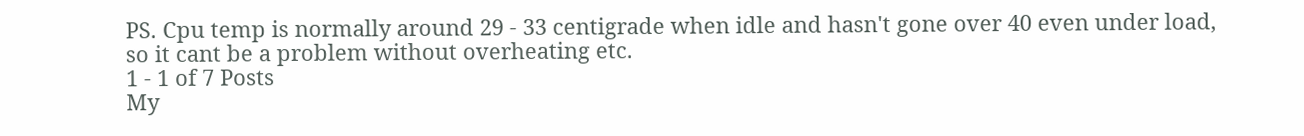PS. Cpu temp is normally around 29 - 33 centigrade when idle and hasn't gone over 40 even under load, so it cant be a problem without overheating etc.
1 - 1 of 7 Posts
My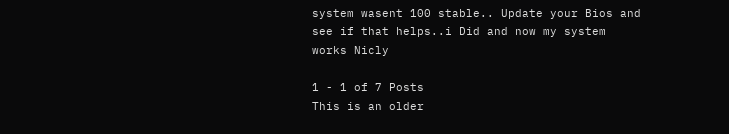system wasent 100 stable.. Update your Bios and see if that helps..i Did and now my system works Nicly

1 - 1 of 7 Posts
This is an older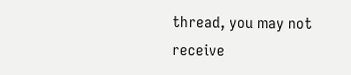thread, you may not receive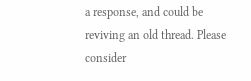a response, and could be reviving an old thread. Please consider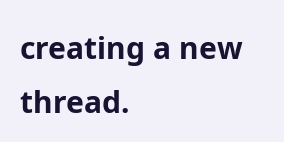creating a new thread.